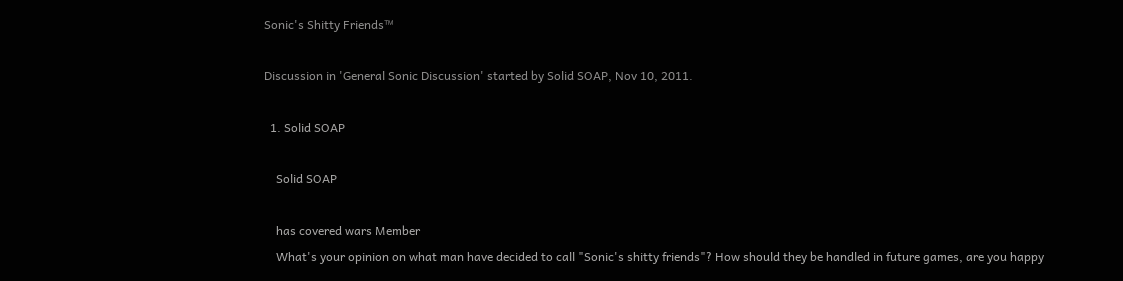Sonic's Shitty Friends™

Discussion in 'General Sonic Discussion' started by Solid SOAP, Nov 10, 2011.

  1. Solid SOAP

    Solid SOAP

    has covered wars Member
    What's your opinion on what man have decided to call "Sonic's shitty friends"? How should they be handled in future games, are you happy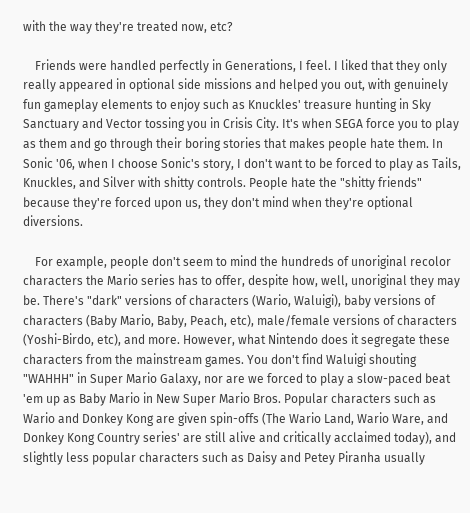with the way they're treated now, etc?

    Friends were handled perfectly in Generations, I feel. I liked that they only really appeared in optional side missions and helped you out, with genuinely fun gameplay elements to enjoy such as Knuckles' treasure hunting in Sky Sanctuary and Vector tossing you in Crisis City. It's when SEGA force you to play as them and go through their boring stories that makes people hate them. In Sonic '06, when I choose Sonic's story, I don't want to be forced to play as Tails, Knuckles, and Silver with shitty controls. People hate the "shitty friends" because they're forced upon us, they don't mind when they're optional diversions.

    For example, people don't seem to mind the hundreds of unoriginal recolor characters the Mario series has to offer, despite how, well, unoriginal they may be. There's "dark" versions of characters (Wario, Waluigi), baby versions of characters (Baby Mario, Baby, Peach, etc), male/female versions of characters (Yoshi-Birdo, etc), and more. However, what Nintendo does it segregate these characters from the mainstream games. You don't find Waluigi shouting "WAHHH" in Super Mario Galaxy, nor are we forced to play a slow-paced beat 'em up as Baby Mario in New Super Mario Bros. Popular characters such as Wario and Donkey Kong are given spin-offs (The Wario Land, Wario Ware, and Donkey Kong Country series' are still alive and critically acclaimed today), and slightly less popular characters such as Daisy and Petey Piranha usually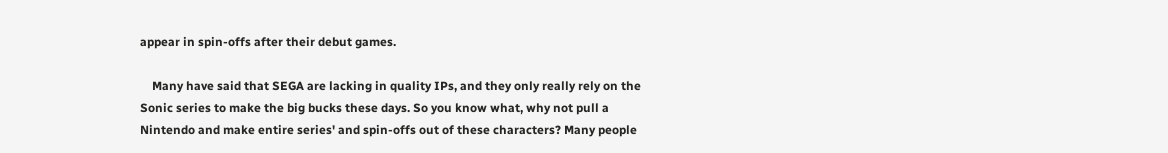appear in spin-offs after their debut games.

    Many have said that SEGA are lacking in quality IPs, and they only really rely on the Sonic series to make the big bucks these days. So you know what, why not pull a Nintendo and make entire series' and spin-offs out of these characters? Many people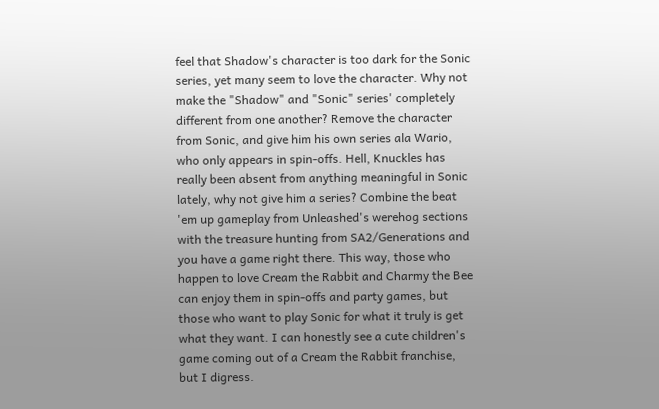feel that Shadow's character is too dark for the Sonic series, yet many seem to love the character. Why not make the "Shadow" and "Sonic" series' completely different from one another? Remove the character from Sonic, and give him his own series ala Wario, who only appears in spin-offs. Hell, Knuckles has really been absent from anything meaningful in Sonic lately, why not give him a series? Combine the beat 'em up gameplay from Unleashed's werehog sections with the treasure hunting from SA2/Generations and you have a game right there. This way, those who happen to love Cream the Rabbit and Charmy the Bee can enjoy them in spin-offs and party games, but those who want to play Sonic for what it truly is get what they want. I can honestly see a cute children's game coming out of a Cream the Rabbit franchise, but I digress.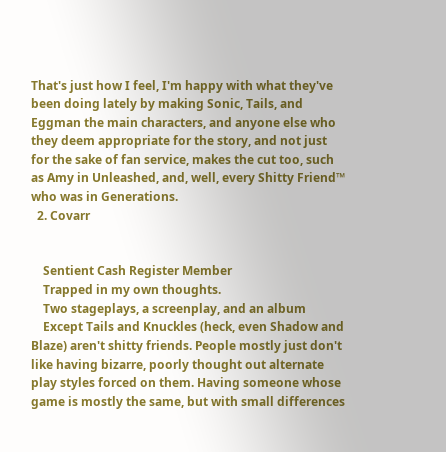That's just how I feel, I'm happy with what they've been doing lately by making Sonic, Tails, and Eggman the main characters, and anyone else who they deem appropriate for the story, and not just for the sake of fan service, makes the cut too, such as Amy in Unleashed, and, well, every Shitty Friend™ who was in Generations.
  2. Covarr


    Sentient Cash Register Member
    Trapped in my own thoughts.
    Two stageplays, a screenplay, and an album
    Except Tails and Knuckles (heck, even Shadow and Blaze) aren't shitty friends. People mostly just don't like having bizarre, poorly thought out alternate play styles forced on them. Having someone whose game is mostly the same, but with small differences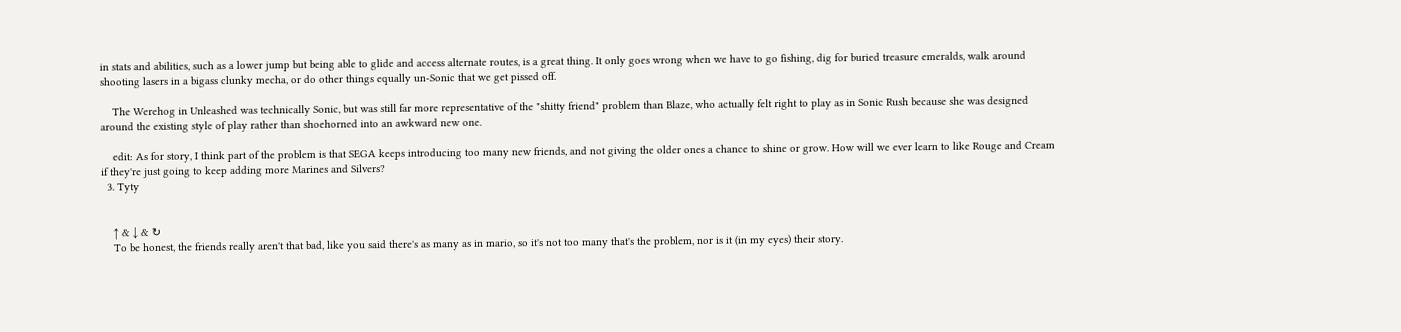in stats and abilities, such as a lower jump but being able to glide and access alternate routes, is a great thing. It only goes wrong when we have to go fishing, dig for buried treasure emeralds, walk around shooting lasers in a bigass clunky mecha, or do other things equally un-Sonic that we get pissed off.

    The Werehog in Unleashed was technically Sonic, but was still far more representative of the "shitty friend" problem than Blaze, who actually felt right to play as in Sonic Rush because she was designed around the existing style of play rather than shoehorned into an awkward new one.

    edit: As for story, I think part of the problem is that SEGA keeps introducing too many new friends, and not giving the older ones a chance to shine or grow. How will we ever learn to like Rouge and Cream if they're just going to keep adding more Marines and Silvers?
  3. Tyty


    ↑ & ↓ & ↻
    To be honest, the friends really aren't that bad, like you said there's as many as in mario, so it's not too many that's the problem, nor is it (in my eyes) their story.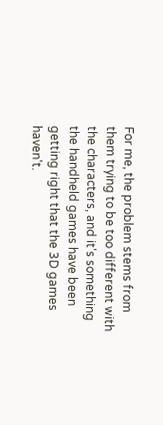For me, the problem stems from them trying to be too different with the characters, and it's something the handheld games have been getting right that the 3D games haven't.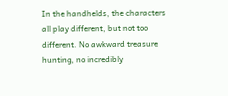In the handhelds, the characters all play different, but not too different. No awkward treasure hunting, no incredibly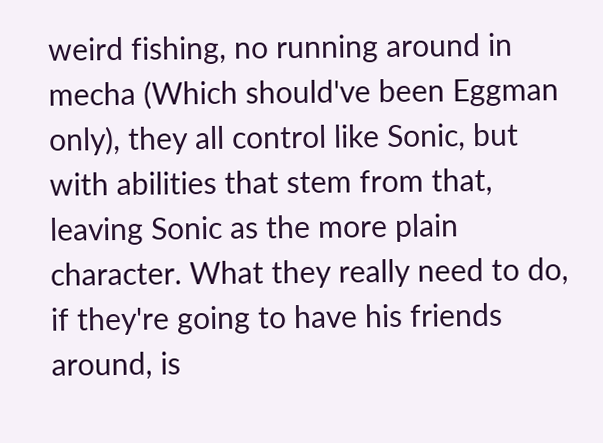weird fishing, no running around in mecha (Which should've been Eggman only), they all control like Sonic, but with abilities that stem from that, leaving Sonic as the more plain character. What they really need to do, if they're going to have his friends around, is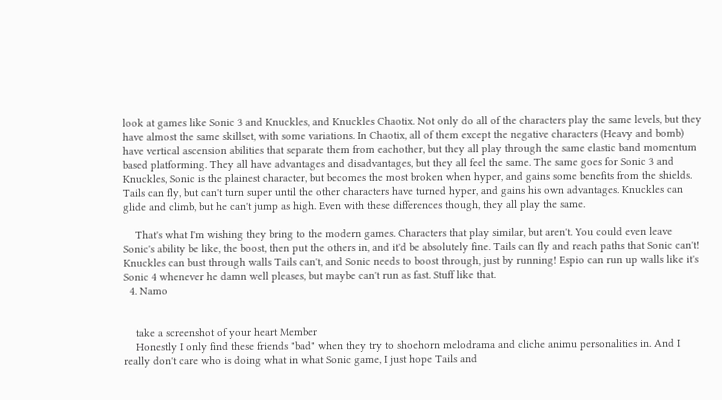look at games like Sonic 3 and Knuckles, and Knuckles Chaotix. Not only do all of the characters play the same levels, but they have almost the same skillset, with some variations. In Chaotix, all of them except the negative characters (Heavy and bomb) have vertical ascension abilities that separate them from eachother, but they all play through the same elastic band momentum based platforming. They all have advantages and disadvantages, but they all feel the same. The same goes for Sonic 3 and Knuckles, Sonic is the plainest character, but becomes the most broken when hyper, and gains some benefits from the shields. Tails can fly, but can't turn super until the other characters have turned hyper, and gains his own advantages. Knuckles can glide and climb, but he can't jump as high. Even with these differences though, they all play the same.

    That's what I'm wishing they bring to the modern games. Characters that play similar, but aren't. You could even leave Sonic's ability be like, the boost, then put the others in, and it'd be absolutely fine. Tails can fly and reach paths that Sonic can't! Knuckles can bust through walls Tails can't, and Sonic needs to boost through, just by running! Espio can run up walls like it's Sonic 4 whenever he damn well pleases, but maybe can't run as fast. Stuff like that.
  4. Namo


    take a screenshot of your heart Member
    Honestly I only find these friends "bad" when they try to shoehorn melodrama and cliche animu personalities in. And I really don't care who is doing what in what Sonic game, I just hope Tails and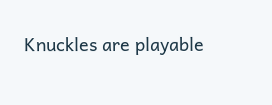Knuckles are playable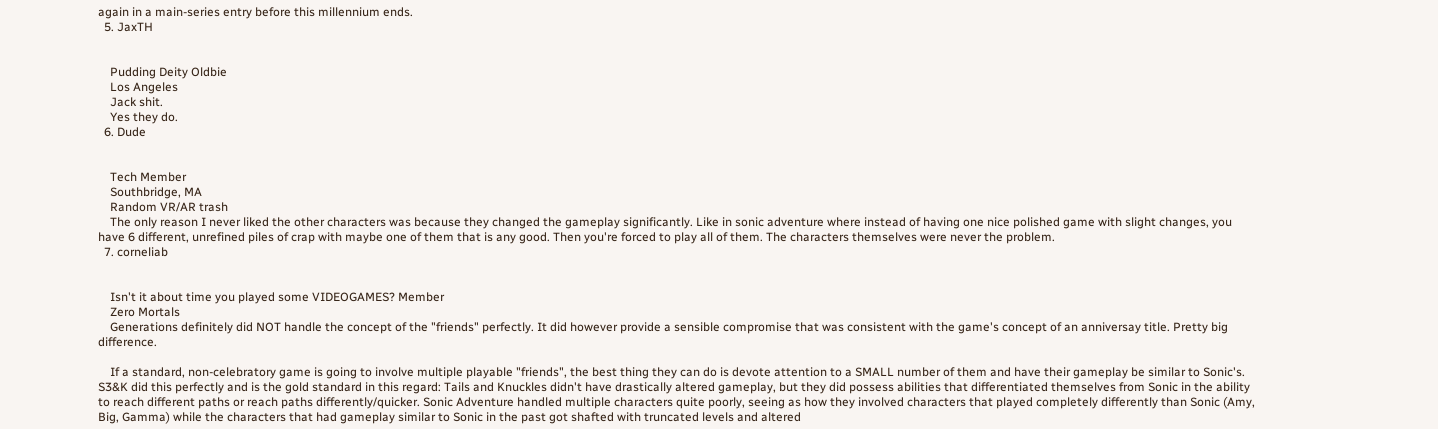again in a main-series entry before this millennium ends.
  5. JaxTH


    Pudding Deity Oldbie
    Los Angeles
    Jack shit.
    Yes they do.
  6. Dude


    Tech Member
    Southbridge, MA
    Random VR/AR trash
    The only reason I never liked the other characters was because they changed the gameplay significantly. Like in sonic adventure where instead of having one nice polished game with slight changes, you have 6 different, unrefined piles of crap with maybe one of them that is any good. Then you're forced to play all of them. The characters themselves were never the problem.
  7. corneliab


    Isn't it about time you played some VIDEOGAMES? Member
    Zero Mortals
    Generations definitely did NOT handle the concept of the "friends" perfectly. It did however provide a sensible compromise that was consistent with the game's concept of an anniversay title. Pretty big difference.

    If a standard, non-celebratory game is going to involve multiple playable "friends", the best thing they can do is devote attention to a SMALL number of them and have their gameplay be similar to Sonic's. S3&K did this perfectly and is the gold standard in this regard: Tails and Knuckles didn't have drastically altered gameplay, but they did possess abilities that differentiated themselves from Sonic in the ability to reach different paths or reach paths differently/quicker. Sonic Adventure handled multiple characters quite poorly, seeing as how they involved characters that played completely differently than Sonic (Amy, Big, Gamma) while the characters that had gameplay similar to Sonic in the past got shafted with truncated levels and altered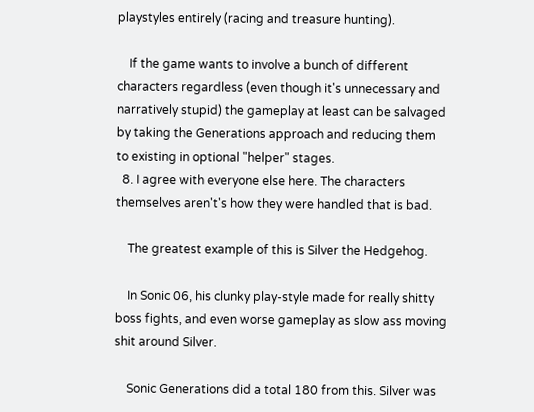playstyles entirely (racing and treasure hunting).

    If the game wants to involve a bunch of different characters regardless (even though it's unnecessary and narratively stupid) the gameplay at least can be salvaged by taking the Generations approach and reducing them to existing in optional "helper" stages.
  8. I agree with everyone else here. The characters themselves aren't's how they were handled that is bad.

    The greatest example of this is Silver the Hedgehog.

    In Sonic 06, his clunky play-style made for really shitty boss fights, and even worse gameplay as slow ass moving shit around Silver.

    Sonic Generations did a total 180 from this. Silver was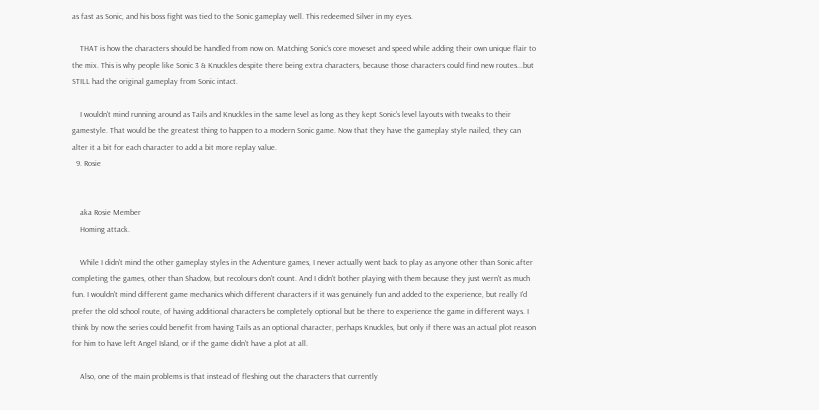as fast as Sonic, and his boss fight was tied to the Sonic gameplay well. This redeemed Silver in my eyes.

    THAT is how the characters should be handled from now on. Matching Sonic's core moveset and speed while adding their own unique flair to the mix. This is why people like Sonic 3 & Knuckles despite there being extra characters, because those characters could find new routes...but STILL had the original gameplay from Sonic intact.

    I wouldn't mind running around as Tails and Knuckles in the same level as long as they kept Sonic's level layouts with tweaks to their gamestyle. That would be the greatest thing to happen to a modern Sonic game. Now that they have the gameplay style nailed, they can alter it a bit for each character to add a bit more replay value.
  9. Rosie


    aka Rosie Member
    Homing attack.

    While I didn't mind the other gameplay styles in the Adventure games, I never actually went back to play as anyone other than Sonic after completing the games, other than Shadow, but recolours don't count. And I didn't bother playing with them because they just wern't as much fun. I wouldn't mind different game mechanics which different characters if it was genuinely fun and added to the experience, but really I'd prefer the old school route, of having additional characters be completely optional but be there to experience the game in different ways. I think by now the series could benefit from having Tails as an optional character, perhaps Knuckles, but only if there was an actual plot reason for him to have left Angel Island, or if the game didn't have a plot at all.

    Also, one of the main problems is that instead of fleshing out the characters that currently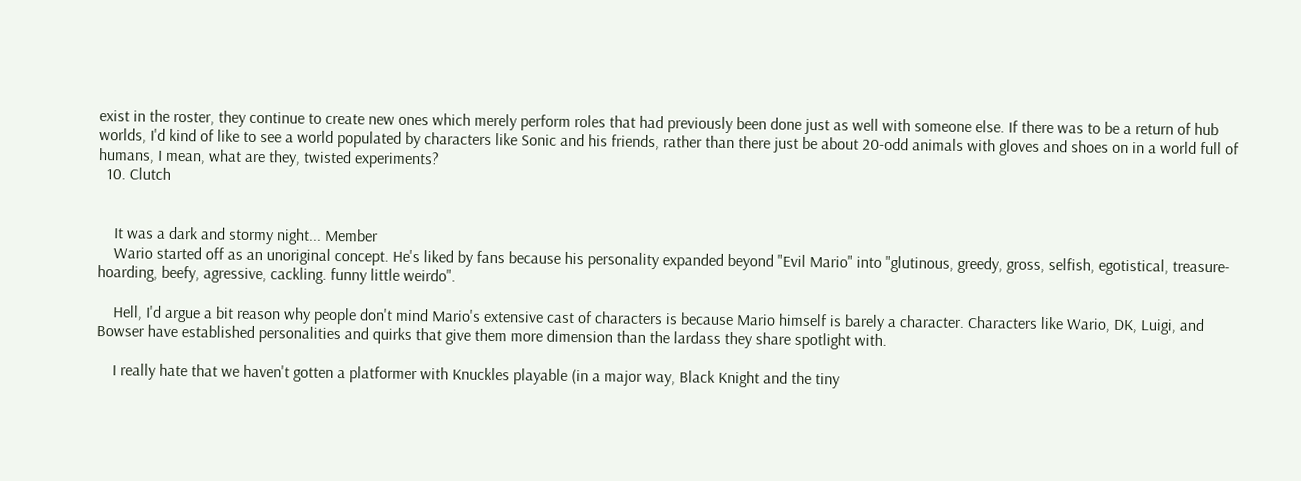exist in the roster, they continue to create new ones which merely perform roles that had previously been done just as well with someone else. If there was to be a return of hub worlds, I'd kind of like to see a world populated by characters like Sonic and his friends, rather than there just be about 20-odd animals with gloves and shoes on in a world full of humans, I mean, what are they, twisted experiments?
  10. Clutch


    It was a dark and stormy night... Member
    Wario started off as an unoriginal concept. He's liked by fans because his personality expanded beyond "Evil Mario" into "glutinous, greedy, gross, selfish, egotistical, treasure-hoarding, beefy, agressive, cackling. funny little weirdo".

    Hell, I'd argue a bit reason why people don't mind Mario's extensive cast of characters is because Mario himself is barely a character. Characters like Wario, DK, Luigi, and Bowser have established personalities and quirks that give them more dimension than the lardass they share spotlight with.

    I really hate that we haven't gotten a platformer with Knuckles playable (in a major way, Black Knight and the tiny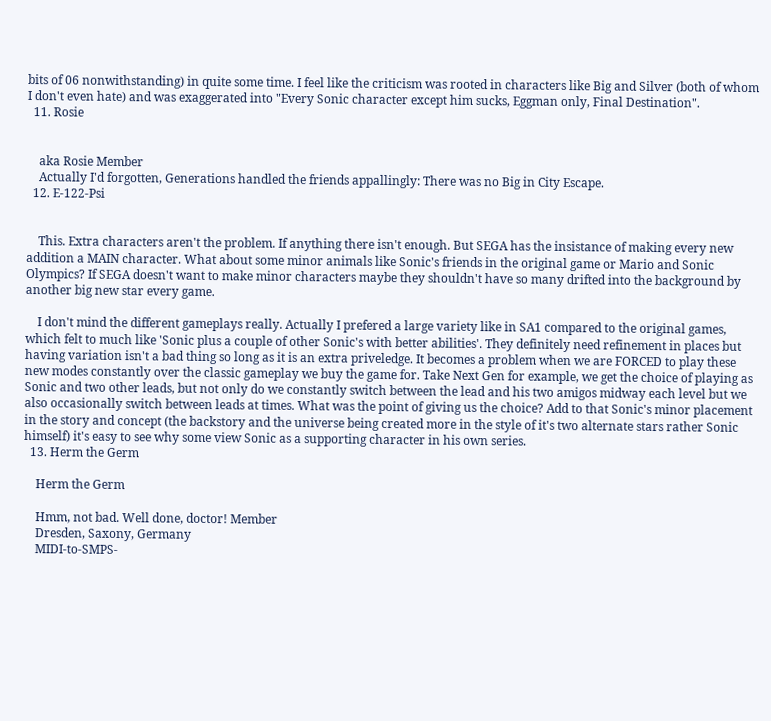bits of 06 nonwithstanding) in quite some time. I feel like the criticism was rooted in characters like Big and Silver (both of whom I don't even hate) and was exaggerated into "Every Sonic character except him sucks, Eggman only, Final Destination".
  11. Rosie


    aka Rosie Member
    Actually I'd forgotten, Generations handled the friends appallingly: There was no Big in City Escape.
  12. E-122-Psi


    This. Extra characters aren't the problem. If anything there isn't enough. But SEGA has the insistance of making every new addition a MAIN character. What about some minor animals like Sonic's friends in the original game or Mario and Sonic Olympics? If SEGA doesn't want to make minor characters maybe they shouldn't have so many drifted into the background by another big new star every game.

    I don't mind the different gameplays really. Actually I prefered a large variety like in SA1 compared to the original games, which felt to much like 'Sonic plus a couple of other Sonic's with better abilities'. They definitely need refinement in places but having variation isn't a bad thing so long as it is an extra priveledge. It becomes a problem when we are FORCED to play these new modes constantly over the classic gameplay we buy the game for. Take Next Gen for example, we get the choice of playing as Sonic and two other leads, but not only do we constantly switch between the lead and his two amigos midway each level but we also occasionally switch between leads at times. What was the point of giving us the choice? Add to that Sonic's minor placement in the story and concept (the backstory and the universe being created more in the style of it's two alternate stars rather Sonic himself) it's easy to see why some view Sonic as a supporting character in his own series.
  13. Herm the Germ

    Herm the Germ

    Hmm, not bad. Well done, doctor! Member
    Dresden, Saxony, Germany
    MIDI-to-SMPS-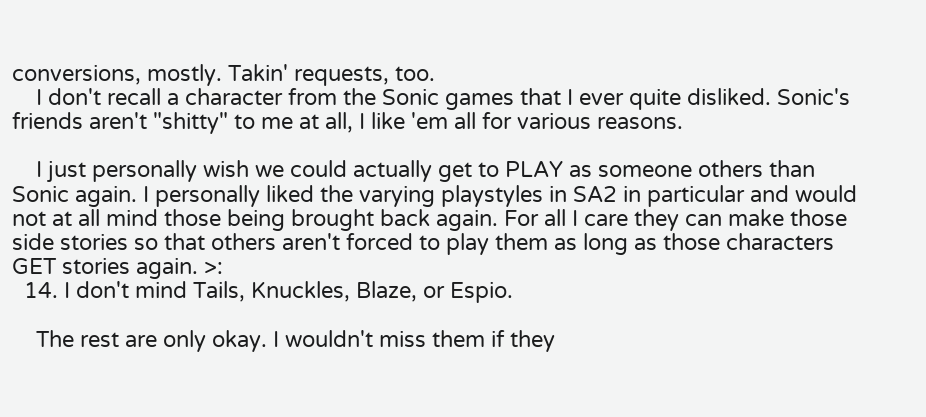conversions, mostly. Takin' requests, too.
    I don't recall a character from the Sonic games that I ever quite disliked. Sonic's friends aren't "shitty" to me at all, I like 'em all for various reasons.

    I just personally wish we could actually get to PLAY as someone others than Sonic again. I personally liked the varying playstyles in SA2 in particular and would not at all mind those being brought back again. For all I care they can make those side stories so that others aren't forced to play them as long as those characters GET stories again. >:
  14. I don't mind Tails, Knuckles, Blaze, or Espio.

    The rest are only okay. I wouldn't miss them if they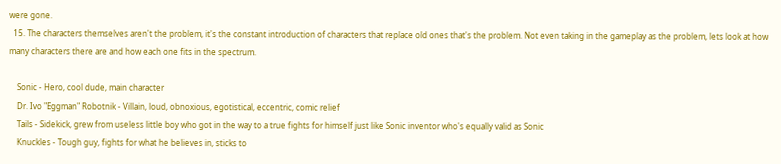were gone.
  15. The characters themselves aren't the problem, it's the constant introduction of characters that replace old ones that's the problem. Not even taking in the gameplay as the problem, lets look at how many characters there are and how each one fits in the spectrum.

    Sonic - Hero, cool dude, main character
    Dr. Ivo "Eggman" Robotnik - Villain, loud, obnoxious, egotistical, eccentric, comic relief
    Tails - Sidekick, grew from useless little boy who got in the way to a true fights for himself just like Sonic inventor who's equally valid as Sonic
    Knuckles - Tough guy, fights for what he believes in, sticks to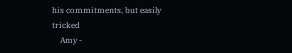his commitments, but easily tricked
    Amy -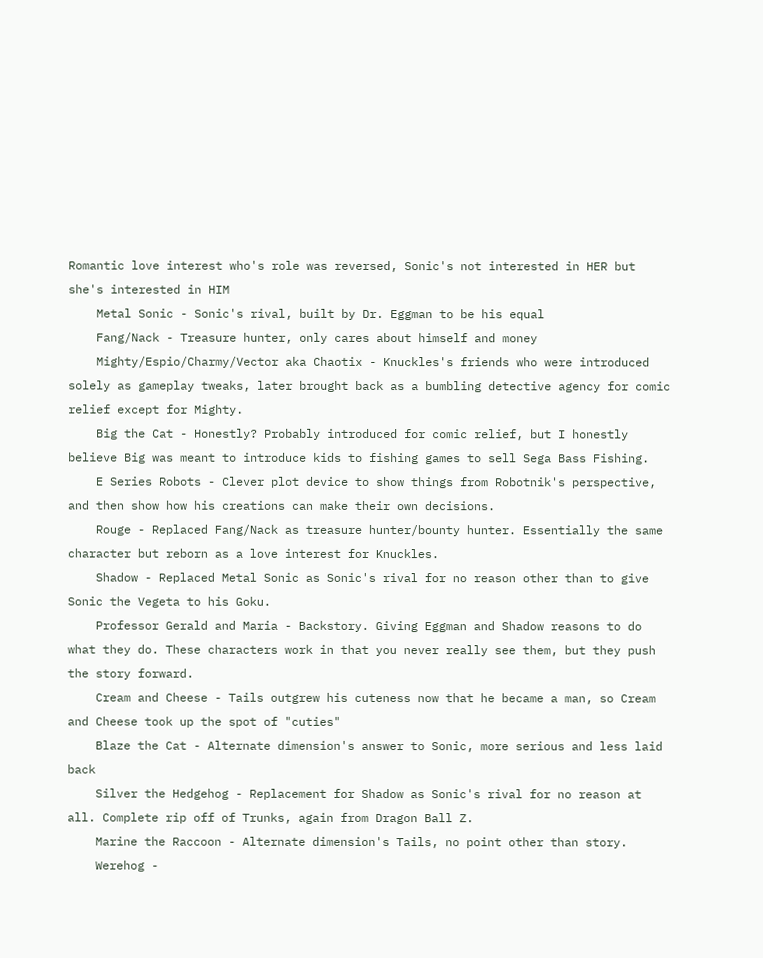Romantic love interest who's role was reversed, Sonic's not interested in HER but she's interested in HIM
    Metal Sonic - Sonic's rival, built by Dr. Eggman to be his equal
    Fang/Nack - Treasure hunter, only cares about himself and money
    Mighty/Espio/Charmy/Vector aka Chaotix - Knuckles's friends who were introduced solely as gameplay tweaks, later brought back as a bumbling detective agency for comic relief except for Mighty.
    Big the Cat - Honestly? Probably introduced for comic relief, but I honestly believe Big was meant to introduce kids to fishing games to sell Sega Bass Fishing.
    E Series Robots - Clever plot device to show things from Robotnik's perspective, and then show how his creations can make their own decisions.
    Rouge - Replaced Fang/Nack as treasure hunter/bounty hunter. Essentially the same character but reborn as a love interest for Knuckles.
    Shadow - Replaced Metal Sonic as Sonic's rival for no reason other than to give Sonic the Vegeta to his Goku.
    Professor Gerald and Maria - Backstory. Giving Eggman and Shadow reasons to do what they do. These characters work in that you never really see them, but they push the story forward.
    Cream and Cheese - Tails outgrew his cuteness now that he became a man, so Cream and Cheese took up the spot of "cuties"
    Blaze the Cat - Alternate dimension's answer to Sonic, more serious and less laid back
    Silver the Hedgehog - Replacement for Shadow as Sonic's rival for no reason at all. Complete rip off of Trunks, again from Dragon Ball Z.
    Marine the Raccoon - Alternate dimension's Tails, no point other than story.
    Werehog -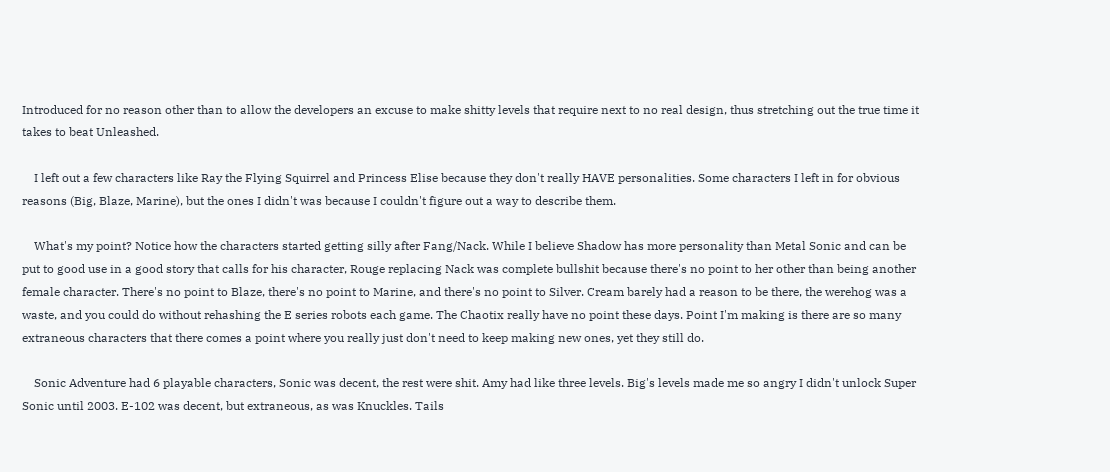Introduced for no reason other than to allow the developers an excuse to make shitty levels that require next to no real design, thus stretching out the true time it takes to beat Unleashed.

    I left out a few characters like Ray the Flying Squirrel and Princess Elise because they don't really HAVE personalities. Some characters I left in for obvious reasons (Big, Blaze, Marine), but the ones I didn't was because I couldn't figure out a way to describe them.

    What's my point? Notice how the characters started getting silly after Fang/Nack. While I believe Shadow has more personality than Metal Sonic and can be put to good use in a good story that calls for his character, Rouge replacing Nack was complete bullshit because there's no point to her other than being another female character. There's no point to Blaze, there's no point to Marine, and there's no point to Silver. Cream barely had a reason to be there, the werehog was a waste, and you could do without rehashing the E series robots each game. The Chaotix really have no point these days. Point I'm making is there are so many extraneous characters that there comes a point where you really just don't need to keep making new ones, yet they still do.

    Sonic Adventure had 6 playable characters, Sonic was decent, the rest were shit. Amy had like three levels. Big's levels made me so angry I didn't unlock Super Sonic until 2003. E-102 was decent, but extraneous, as was Knuckles. Tails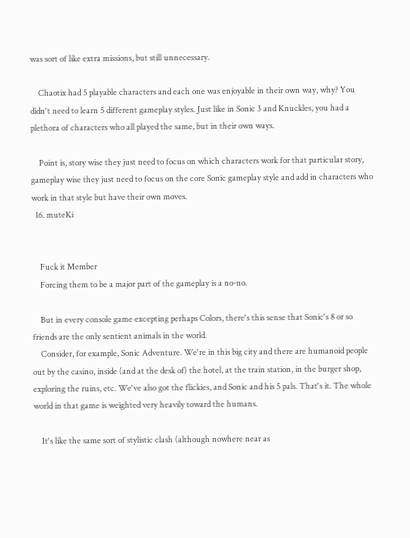was sort of like extra missions, but still unnecessary.

    Chaotix had 5 playable characters and each one was enjoyable in their own way, why? You didn't need to learn 5 different gameplay styles. Just like in Sonic 3 and Knuckles, you had a plethora of characters who all played the same, but in their own ways.

    Point is, story wise they just need to focus on which characters work for that particular story, gameplay wise they just need to focus on the core Sonic gameplay style and add in characters who work in that style but have their own moves.
  16. muteKi


    Fuck it Member
    Forcing them to be a major part of the gameplay is a no-no.

    But in every console game excepting perhaps Colors, there's this sense that Sonic's 8 or so friends are the only sentient animals in the world.
    Consider, for example, Sonic Adventure. We're in this big city and there are humanoid people out by the casino, inside (and at the desk of) the hotel, at the train station, in the burger shop, exploring the ruins, etc. We've also got the flickies, and Sonic and his 5 pals. That's it. The whole world in that game is weighted very heavily toward the humans.

    It's like the same sort of stylistic clash (although nowhere near as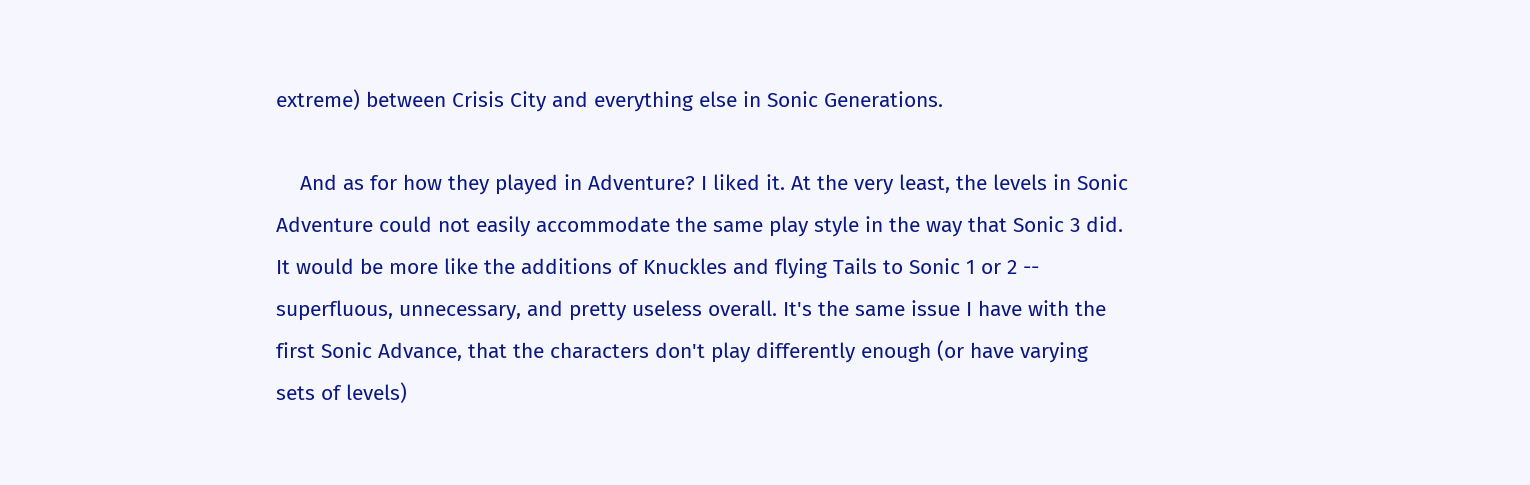extreme) between Crisis City and everything else in Sonic Generations.

    And as for how they played in Adventure? I liked it. At the very least, the levels in Sonic Adventure could not easily accommodate the same play style in the way that Sonic 3 did. It would be more like the additions of Knuckles and flying Tails to Sonic 1 or 2 -- superfluous, unnecessary, and pretty useless overall. It's the same issue I have with the first Sonic Advance, that the characters don't play differently enough (or have varying sets of levels)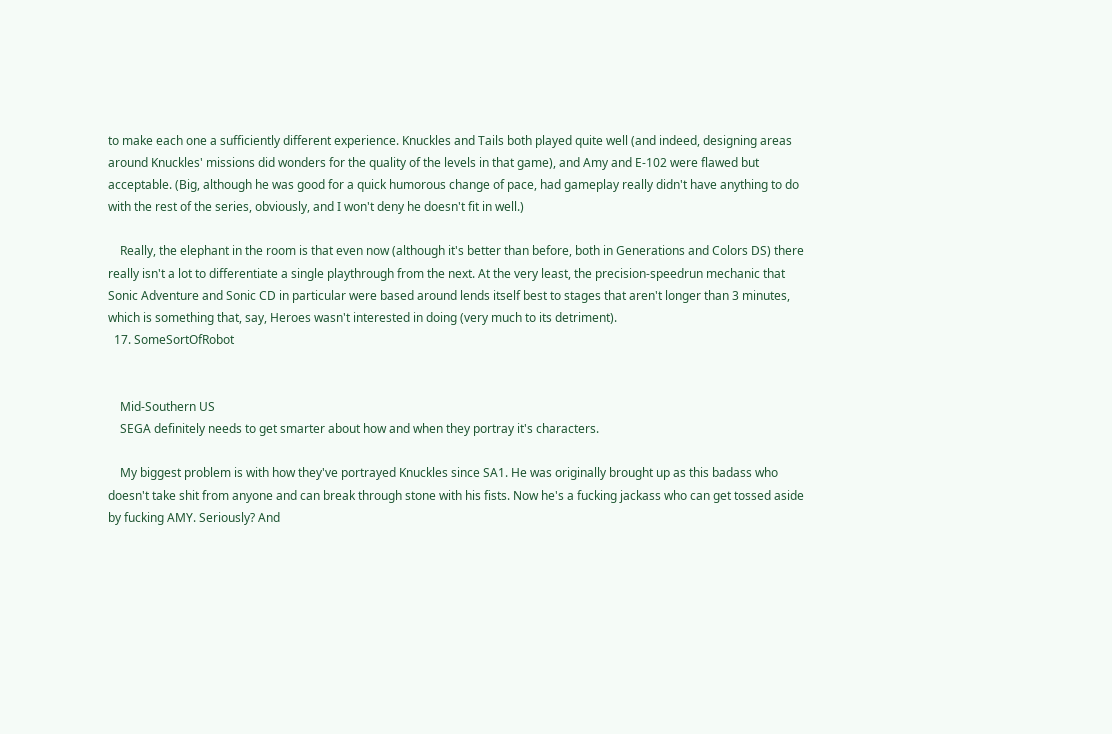to make each one a sufficiently different experience. Knuckles and Tails both played quite well (and indeed, designing areas around Knuckles' missions did wonders for the quality of the levels in that game), and Amy and E-102 were flawed but acceptable. (Big, although he was good for a quick humorous change of pace, had gameplay really didn't have anything to do with the rest of the series, obviously, and I won't deny he doesn't fit in well.)

    Really, the elephant in the room is that even now (although it's better than before, both in Generations and Colors DS) there really isn't a lot to differentiate a single playthrough from the next. At the very least, the precision-speedrun mechanic that Sonic Adventure and Sonic CD in particular were based around lends itself best to stages that aren't longer than 3 minutes, which is something that, say, Heroes wasn't interested in doing (very much to its detriment).
  17. SomeSortOfRobot


    Mid-Southern US
    SEGA definitely needs to get smarter about how and when they portray it's characters.

    My biggest problem is with how they've portrayed Knuckles since SA1. He was originally brought up as this badass who doesn't take shit from anyone and can break through stone with his fists. Now he's a fucking jackass who can get tossed aside by fucking AMY. Seriously? And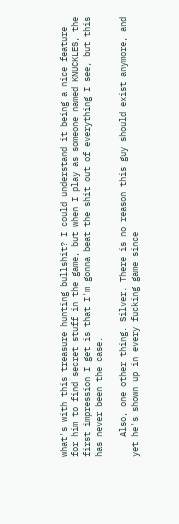what's with this treasure hunting bullshit? I could understand it being a nice feature for him to find secret stuff in the game, but when I play as someone named KNUCKLES, the first impression I get is that I'm gonna beat the shit out of everything I see, but this has never been the case.

    Also, one other thing. Silver. There is no reason this guy should exist anymore, and yet he's shown up in every fucking game since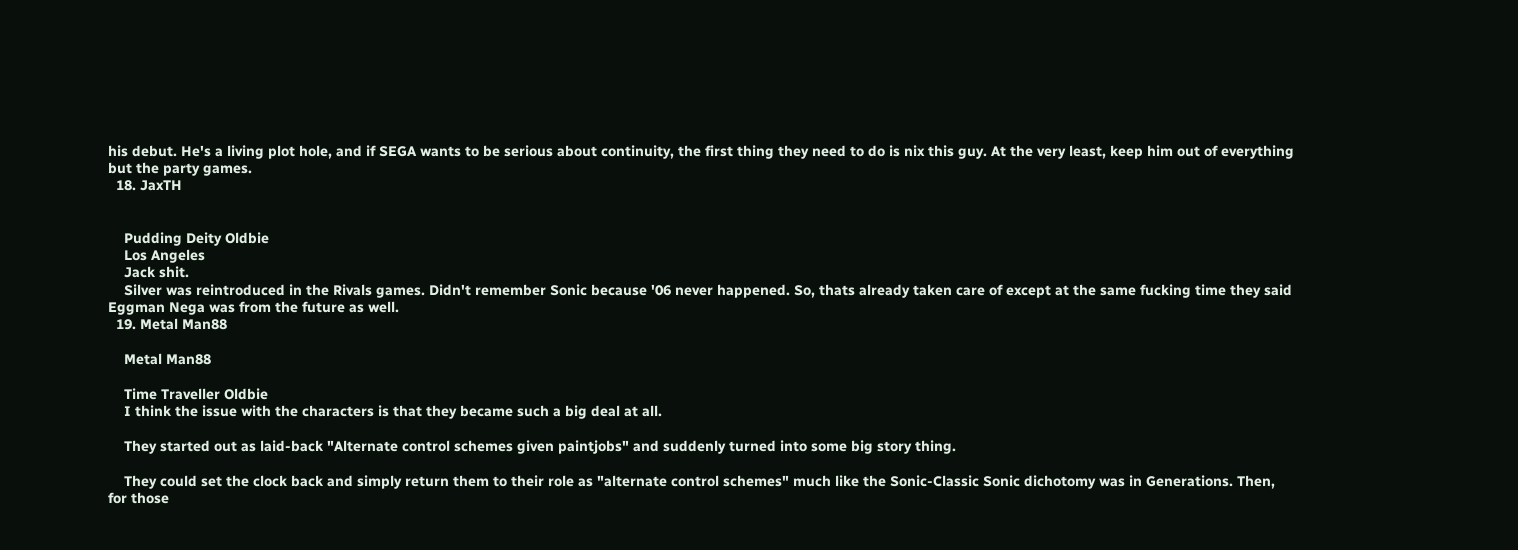his debut. He's a living plot hole, and if SEGA wants to be serious about continuity, the first thing they need to do is nix this guy. At the very least, keep him out of everything but the party games.
  18. JaxTH


    Pudding Deity Oldbie
    Los Angeles
    Jack shit.
    Silver was reintroduced in the Rivals games. Didn't remember Sonic because '06 never happened. So, thats already taken care of except at the same fucking time they said Eggman Nega was from the future as well.
  19. Metal Man88

    Metal Man88

    Time Traveller Oldbie
    I think the issue with the characters is that they became such a big deal at all.

    They started out as laid-back "Alternate control schemes given paintjobs" and suddenly turned into some big story thing.

    They could set the clock back and simply return them to their role as "alternate control schemes" much like the Sonic-Classic Sonic dichotomy was in Generations. Then, for those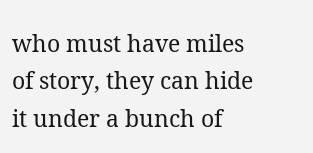who must have miles of story, they can hide it under a bunch of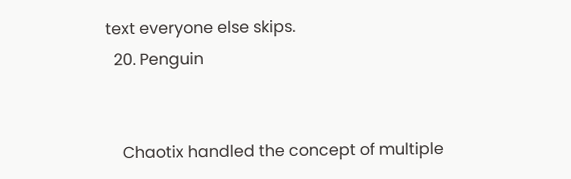text everyone else skips.
  20. Penguin


    Chaotix handled the concept of multiple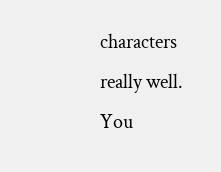characters really well. You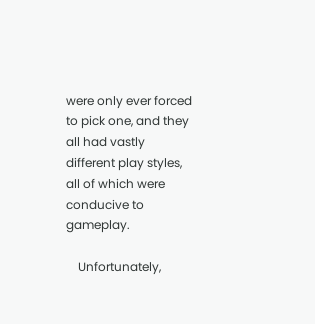were only ever forced to pick one, and they all had vastly different play styles, all of which were conducive to gameplay.

    Unfortunately,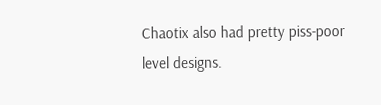Chaotix also had pretty piss-poor level designs.